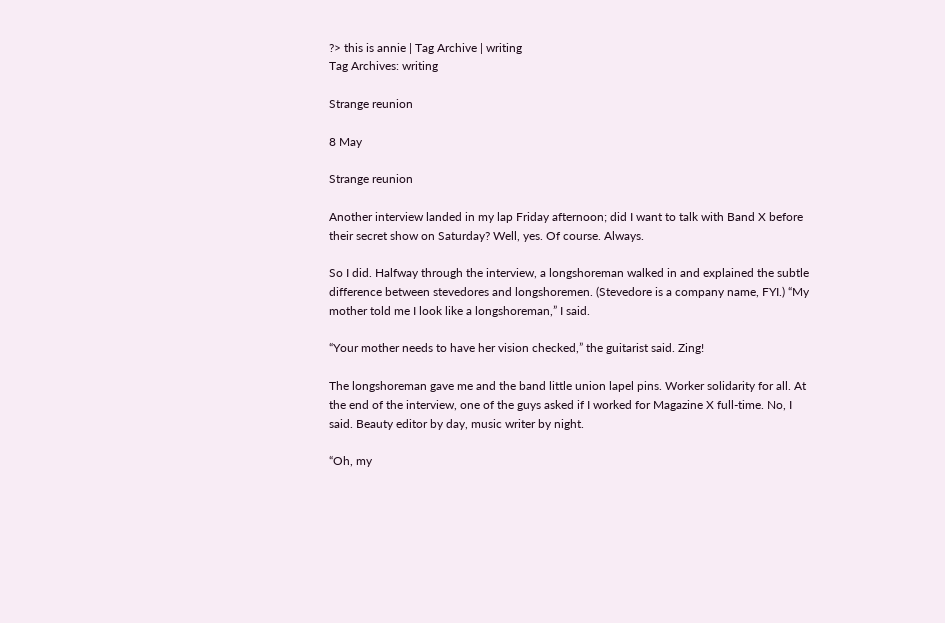?> this is annie | Tag Archive | writing
Tag Archives: writing

Strange reunion

8 May

Strange reunion

Another interview landed in my lap Friday afternoon; did I want to talk with Band X before their secret show on Saturday? Well, yes. Of course. Always.

So I did. Halfway through the interview, a longshoreman walked in and explained the subtle difference between stevedores and longshoremen. (Stevedore is a company name, FYI.) “My mother told me I look like a longshoreman,” I said.

“Your mother needs to have her vision checked,” the guitarist said. Zing!

The longshoreman gave me and the band little union lapel pins. Worker solidarity for all. At the end of the interview, one of the guys asked if I worked for Magazine X full-time. No, I said. Beauty editor by day, music writer by night.

“Oh, my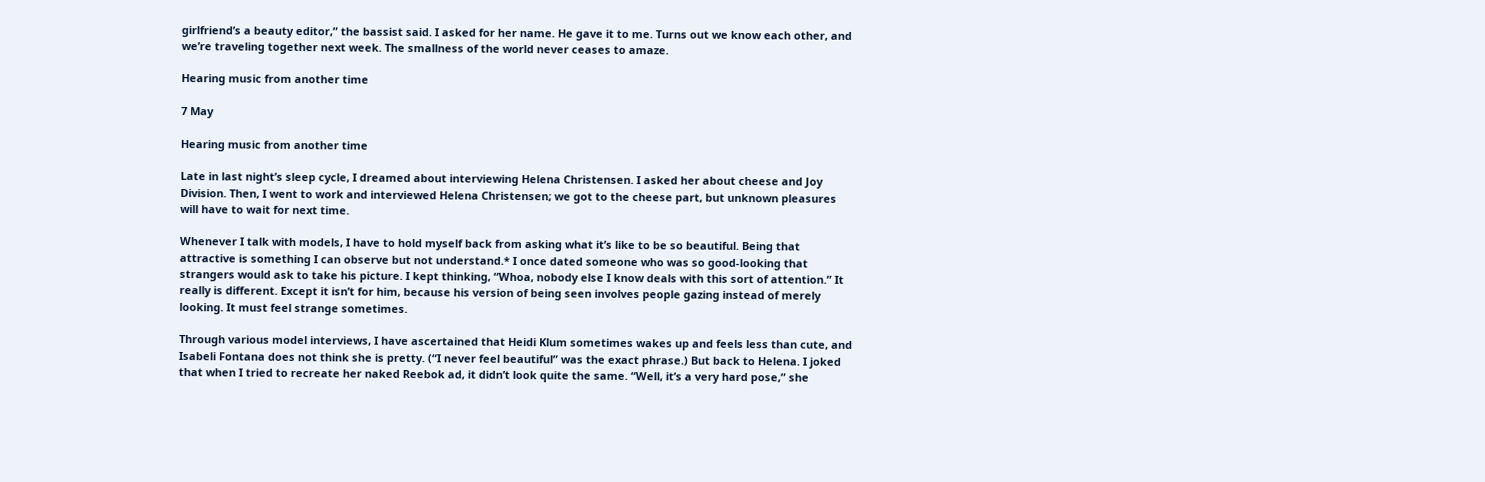girlfriend’s a beauty editor,” the bassist said. I asked for her name. He gave it to me. Turns out we know each other, and we’re traveling together next week. The smallness of the world never ceases to amaze.

Hearing music from another time

7 May

Hearing music from another time

Late in last night’s sleep cycle, I dreamed about interviewing Helena Christensen. I asked her about cheese and Joy Division. Then, I went to work and interviewed Helena Christensen; we got to the cheese part, but unknown pleasures will have to wait for next time.

Whenever I talk with models, I have to hold myself back from asking what it’s like to be so beautiful. Being that attractive is something I can observe but not understand.* I once dated someone who was so good-looking that strangers would ask to take his picture. I kept thinking, “Whoa, nobody else I know deals with this sort of attention.” It really is different. Except it isn’t for him, because his version of being seen involves people gazing instead of merely looking. It must feel strange sometimes.

Through various model interviews, I have ascertained that Heidi Klum sometimes wakes up and feels less than cute, and Isabeli Fontana does not think she is pretty. (“I never feel beautiful” was the exact phrase.) But back to Helena. I joked that when I tried to recreate her naked Reebok ad, it didn’t look quite the same. “Well, it’s a very hard pose,” she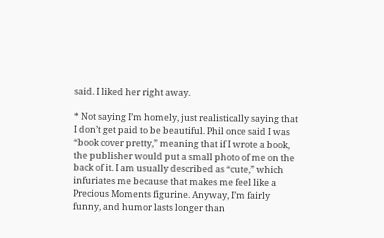said. I liked her right away.

* Not saying I’m homely, just realistically saying that I don’t get paid to be beautiful. Phil once said I was “book cover pretty,” meaning that if I wrote a book, the publisher would put a small photo of me on the back of it. I am usually described as “cute,” which infuriates me because that makes me feel like a Precious Moments figurine. Anyway, I’m fairly funny, and humor lasts longer than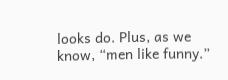looks do. Plus, as we know, “men like funny.”